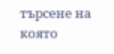търсене на която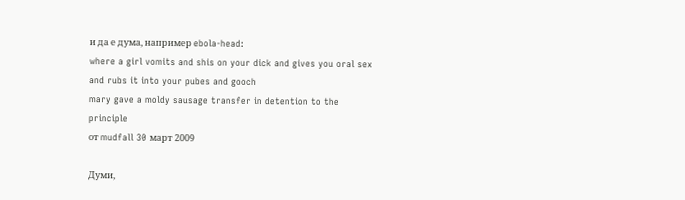и да е дума, например ebola-head:
where a girl vomits and shis on your dick and gives you oral sex and rubs it into your pubes and gooch
mary gave a moldy sausage transfer in detention to the principle
от mudfall 30 март 2009

Думи,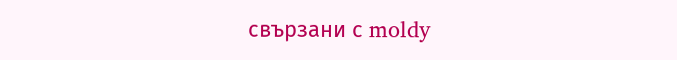свързани с moldy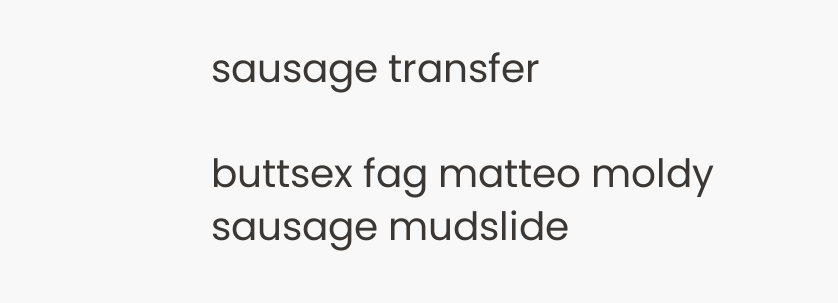sausage transfer

buttsex fag matteo moldy sausage mudslide